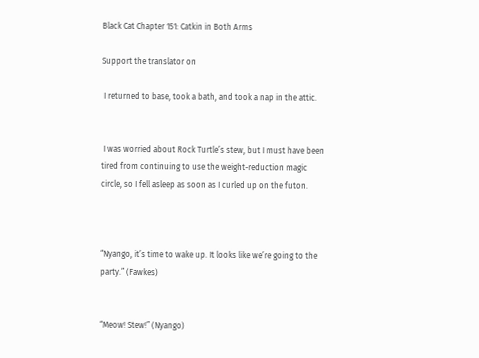Black Cat Chapter 151: Catkin in Both Arms

Support the translator on

 I returned to base, took a bath, and took a nap in the attic.


 I was worried about Rock Turtle’s stew, but I must have been tired from continuing to use the weight-reduction magic circle, so I fell asleep as soon as I curled up on the futon.



“Nyango, it’s time to wake up. It looks like we’re going to the party.” (Fawkes)


“Meow! Stew!” (Nyango)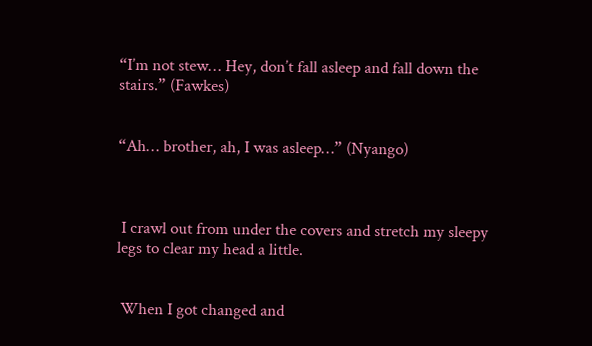“I’m not stew… Hey, don’t fall asleep and fall down the stairs.” (Fawkes)


“Ah… brother, ah, I was asleep…” (Nyango)



 I crawl out from under the covers and stretch my sleepy legs to clear my head a little.


 When I got changed and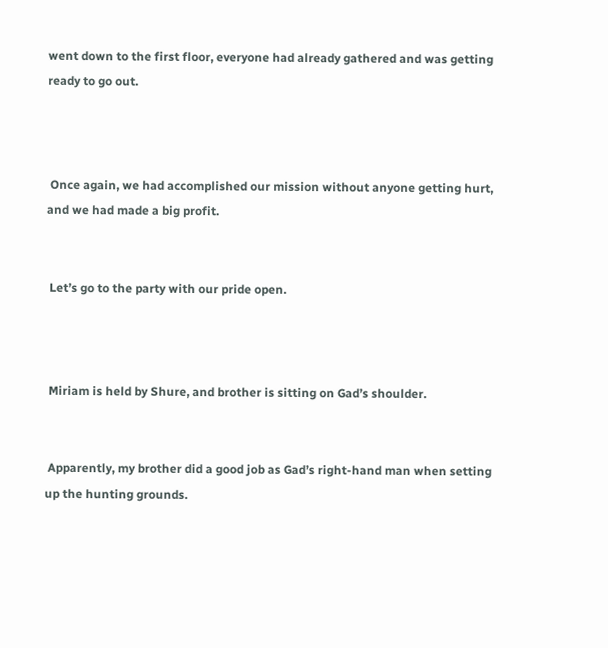went down to the first floor, everyone had already gathered and was getting ready to go out.



 Once again, we had accomplished our mission without anyone getting hurt, and we had made a big profit.


 Let’s go to the party with our pride open.



 Miriam is held by Shure, and brother is sitting on Gad’s shoulder.


 Apparently, my brother did a good job as Gad’s right-hand man when setting up the hunting grounds.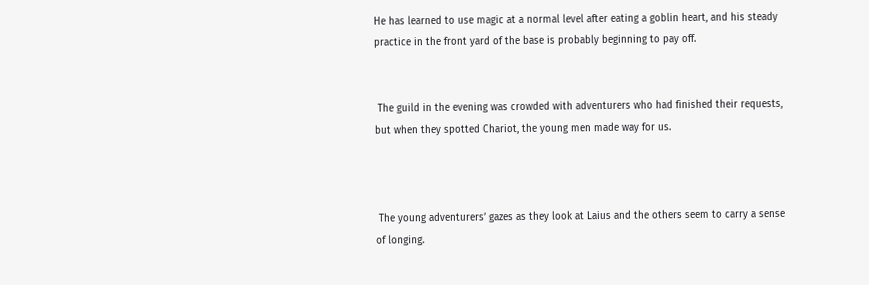He has learned to use magic at a normal level after eating a goblin heart, and his steady practice in the front yard of the base is probably beginning to pay off.


 The guild in the evening was crowded with adventurers who had finished their requests, but when they spotted Chariot, the young men made way for us.



 The young adventurers’ gazes as they look at Laius and the others seem to carry a sense of longing.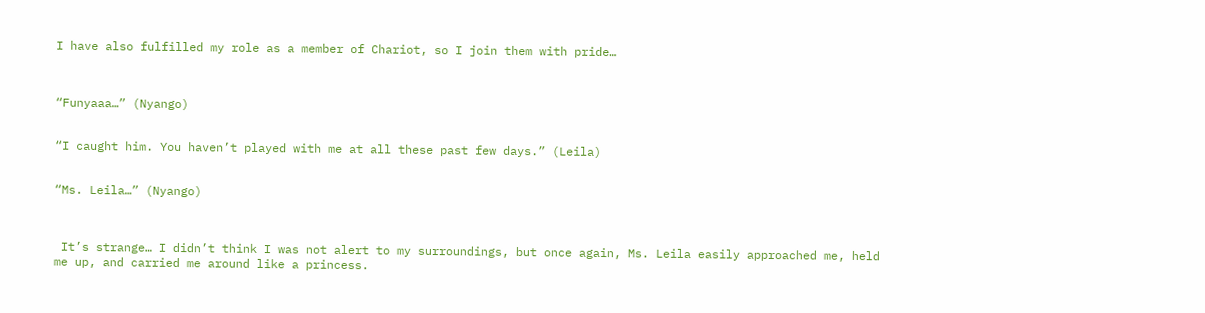I have also fulfilled my role as a member of Chariot, so I join them with pride…



“Funyaaa…” (Nyango)


“I caught him. You haven’t played with me at all these past few days.” (Leila)


“Ms. Leila…” (Nyango)



 It’s strange… I didn’t think I was not alert to my surroundings, but once again, Ms. Leila easily approached me, held me up, and carried me around like a princess.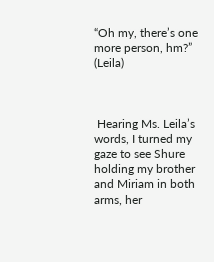“Oh my, there’s one more person, hm?” (Leila)



 Hearing Ms. Leila’s words, I turned my gaze to see Shure holding my brother and Miriam in both arms, her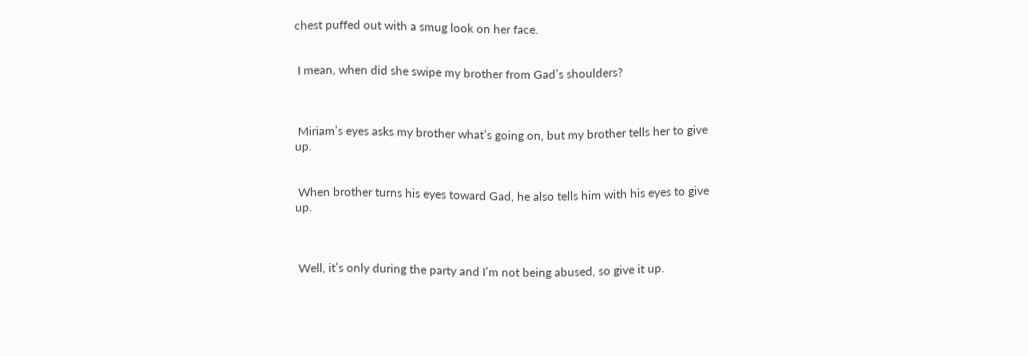chest puffed out with a smug look on her face.


 I mean, when did she swipe my brother from Gad’s shoulders?



 Miriam’s eyes asks my brother what’s going on, but my brother tells her to give up.


 When brother turns his eyes toward Gad, he also tells him with his eyes to give up.



 Well, it’s only during the party and I’m not being abused, so give it up.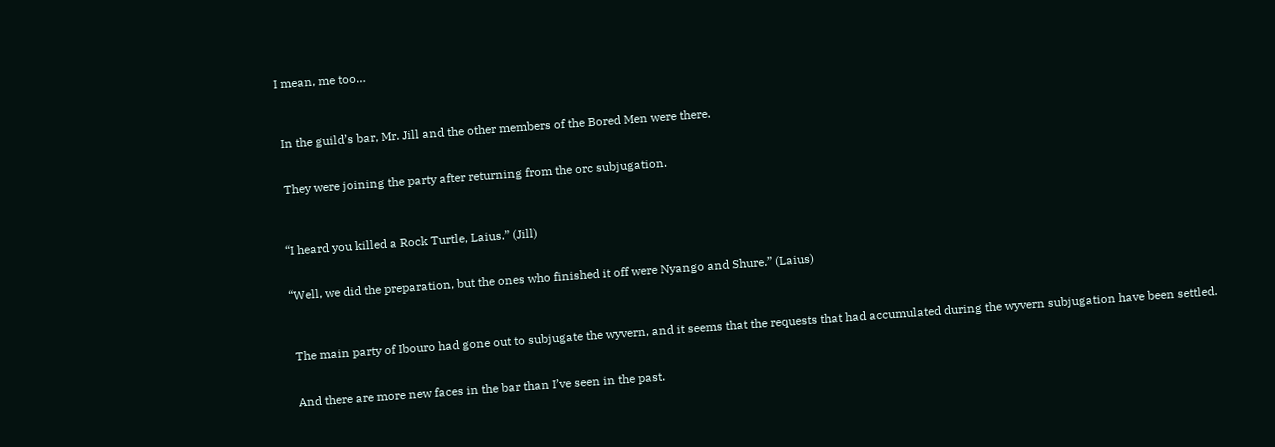I mean, me too…



 In the guild’s bar, Mr. Jill and the other members of the Bored Men were there.


 They were joining the party after returning from the orc subjugation.



“I heard you killed a Rock Turtle, Laius.” (Jill)


“Well, we did the preparation, but the ones who finished it off were Nyango and Shure.” (Laius)



 The main party of Ibouro had gone out to subjugate the wyvern, and it seems that the requests that had accumulated during the wyvern subjugation have been settled.


 And there are more new faces in the bar than I’ve seen in the past.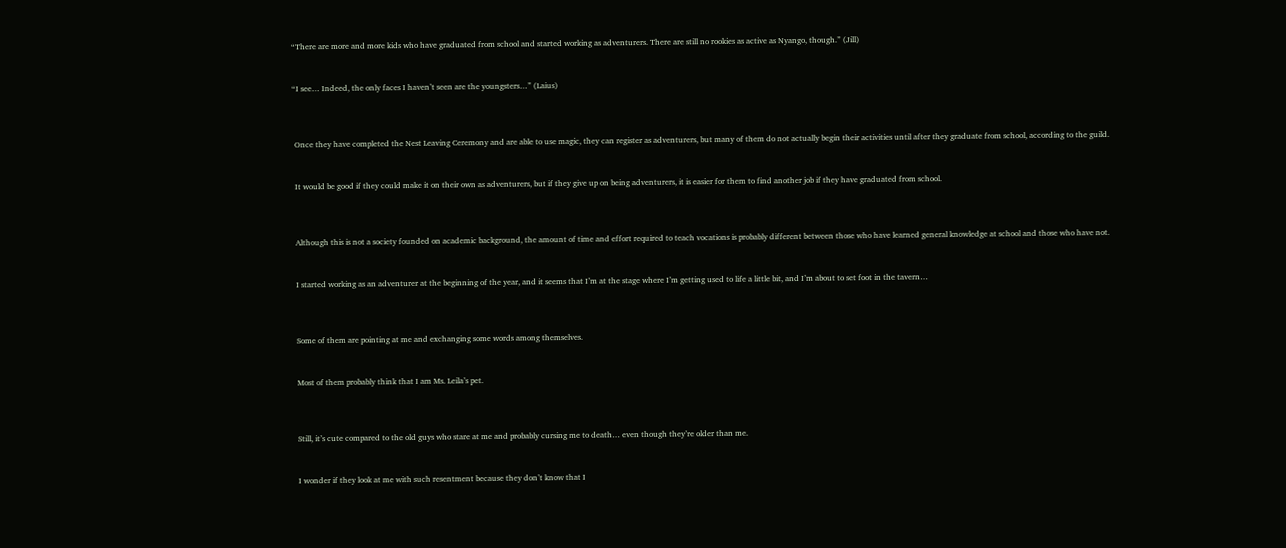“There are more and more kids who have graduated from school and started working as adventurers. There are still no rookies as active as Nyango, though.” (Jill)


“I see… Indeed, the only faces I haven’t seen are the youngsters…” (Laius)



 Once they have completed the Nest Leaving Ceremony and are able to use magic, they can register as adventurers, but many of them do not actually begin their activities until after they graduate from school, according to the guild.


 It would be good if they could make it on their own as adventurers, but if they give up on being adventurers, it is easier for them to find another job if they have graduated from school.



 Although this is not a society founded on academic background, the amount of time and effort required to teach vocations is probably different between those who have learned general knowledge at school and those who have not.


 I started working as an adventurer at the beginning of the year, and it seems that I’m at the stage where I’m getting used to life a little bit, and I’m about to set foot in the tavern…



 Some of them are pointing at me and exchanging some words among themselves.


 Most of them probably think that I am Ms. Leila’s pet.



 Still, it’s cute compared to the old guys who stare at me and probably cursing me to death… even though they’re older than me.


 I wonder if they look at me with such resentment because they don’t know that I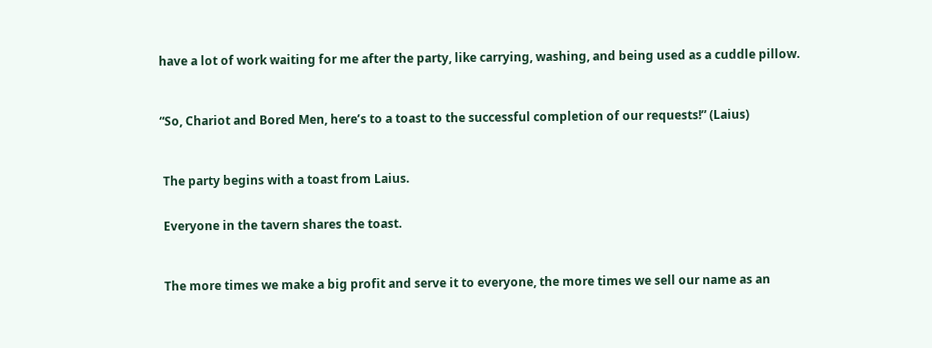have a lot of work waiting for me after the party, like carrying, washing, and being used as a cuddle pillow.



“So, Chariot and Bored Men, here’s to a toast to the successful completion of our requests!” (Laius)



 The party begins with a toast from Laius.


 Everyone in the tavern shares the toast.



 The more times we make a big profit and serve it to everyone, the more times we sell our name as an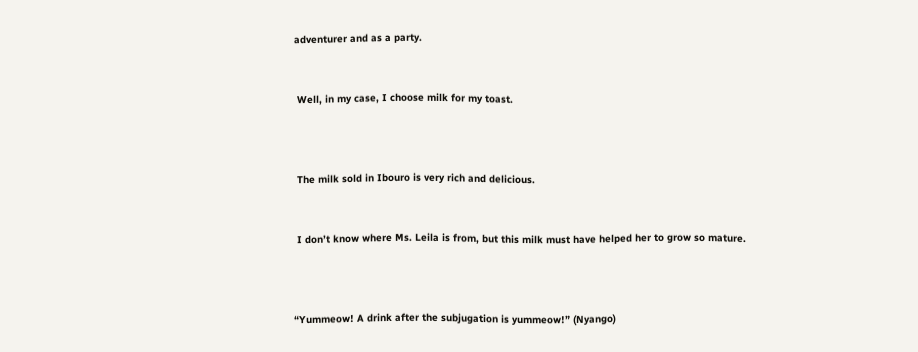adventurer and as a party.


 Well, in my case, I choose milk for my toast.



 The milk sold in Ibouro is very rich and delicious.


 I don’t know where Ms. Leila is from, but this milk must have helped her to grow so mature.



“Yummeow! A drink after the subjugation is yummeow!” (Nyango)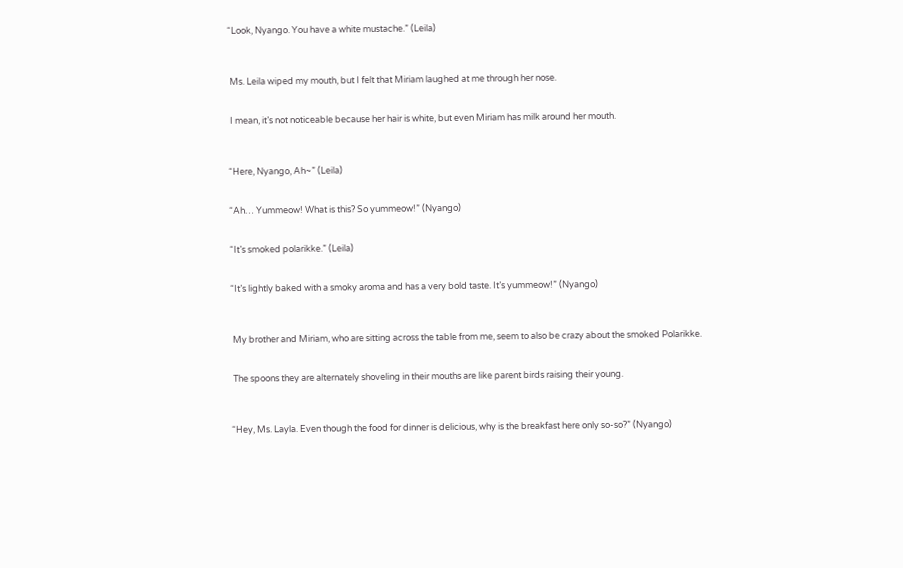“Look, Nyango. You have a white mustache.” (Leila)



 Ms. Leila wiped my mouth, but I felt that Miriam laughed at me through her nose.


 I mean, it’s not noticeable because her hair is white, but even Miriam has milk around her mouth.



“Here, Nyango, Ah~” (Leila)


“Ah… Yummeow! What is this? So yummeow!” (Nyango)


“It’s smoked polarikke.” (Leila)


“It’s lightly baked with a smoky aroma and has a very bold taste. It’s yummeow!” (Nyango)



 My brother and Miriam, who are sitting across the table from me, seem to also be crazy about the smoked Polarikke.


 The spoons they are alternately shoveling in their mouths are like parent birds raising their young.



“Hey, Ms. Layla. Even though the food for dinner is delicious, why is the breakfast here only so-so?” (Nyango)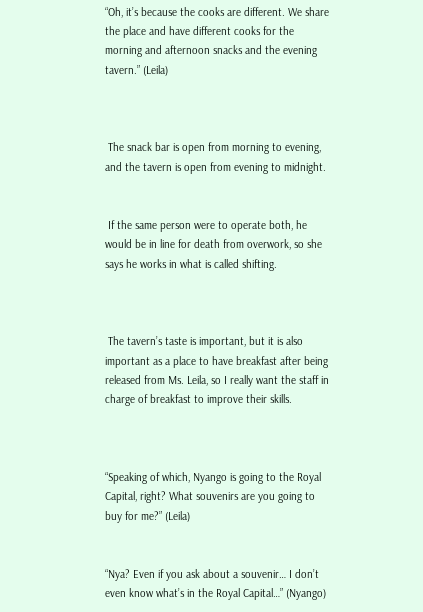“Oh, it’s because the cooks are different. We share the place and have different cooks for the morning and afternoon snacks and the evening tavern.” (Leila)



 The snack bar is open from morning to evening, and the tavern is open from evening to midnight.


 If the same person were to operate both, he would be in line for death from overwork, so she says he works in what is called shifting.



 The tavern’s taste is important, but it is also important as a place to have breakfast after being released from Ms. Leila, so I really want the staff in charge of breakfast to improve their skills.



“Speaking of which, Nyango is going to the Royal Capital, right? What souvenirs are you going to buy for me?” (Leila)


“Nya? Even if you ask about a souvenir… I don’t even know what’s in the Royal Capital…” (Nyango)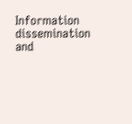Information dissemination and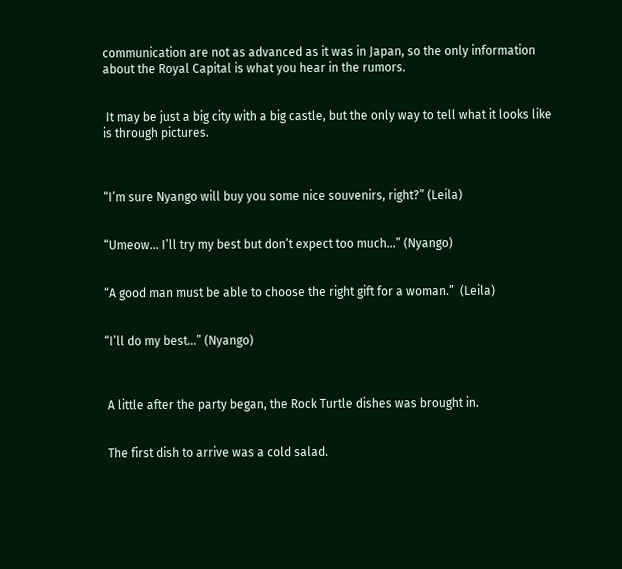communication are not as advanced as it was in Japan, so the only information about the Royal Capital is what you hear in the rumors.


 It may be just a big city with a big castle, but the only way to tell what it looks like is through pictures.



“I’m sure Nyango will buy you some nice souvenirs, right?” (Leila)


“Umeow… I’ll try my best but don’t expect too much…” (Nyango)


“A good man must be able to choose the right gift for a woman.”  (Leila)


“I’ll do my best…” (Nyango)



 A little after the party began, the Rock Turtle dishes was brought in.


 The first dish to arrive was a cold salad.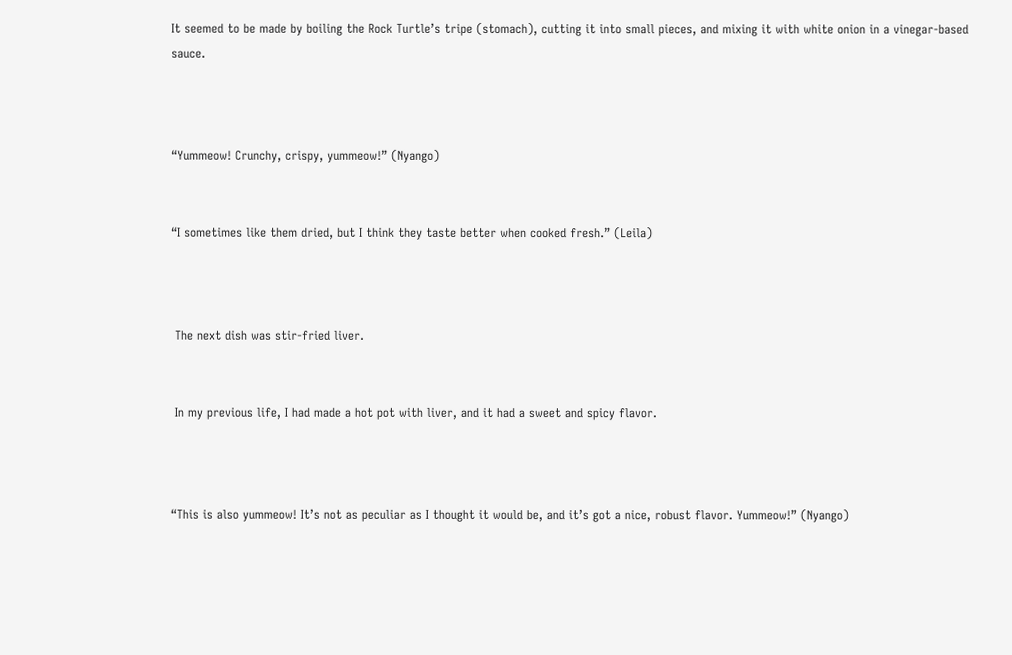It seemed to be made by boiling the Rock Turtle’s tripe (stomach), cutting it into small pieces, and mixing it with white onion in a vinegar-based sauce.



“Yummeow! Crunchy, crispy, yummeow!” (Nyango)


“I sometimes like them dried, but I think they taste better when cooked fresh.” (Leila)



 The next dish was stir-fried liver.


 In my previous life, I had made a hot pot with liver, and it had a sweet and spicy flavor.



“This is also yummeow! It’s not as peculiar as I thought it would be, and it’s got a nice, robust flavor. Yummeow!” (Nyango)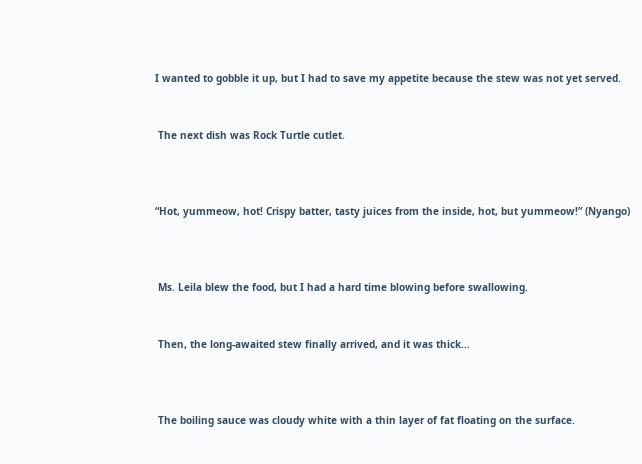I wanted to gobble it up, but I had to save my appetite because the stew was not yet served.


 The next dish was Rock Turtle cutlet.



“Hot, yummeow, hot! Crispy batter, tasty juices from the inside, hot, but yummeow!” (Nyango)



 Ms. Leila blew the food, but I had a hard time blowing before swallowing.


 Then, the long-awaited stew finally arrived, and it was thick…



 The boiling sauce was cloudy white with a thin layer of fat floating on the surface.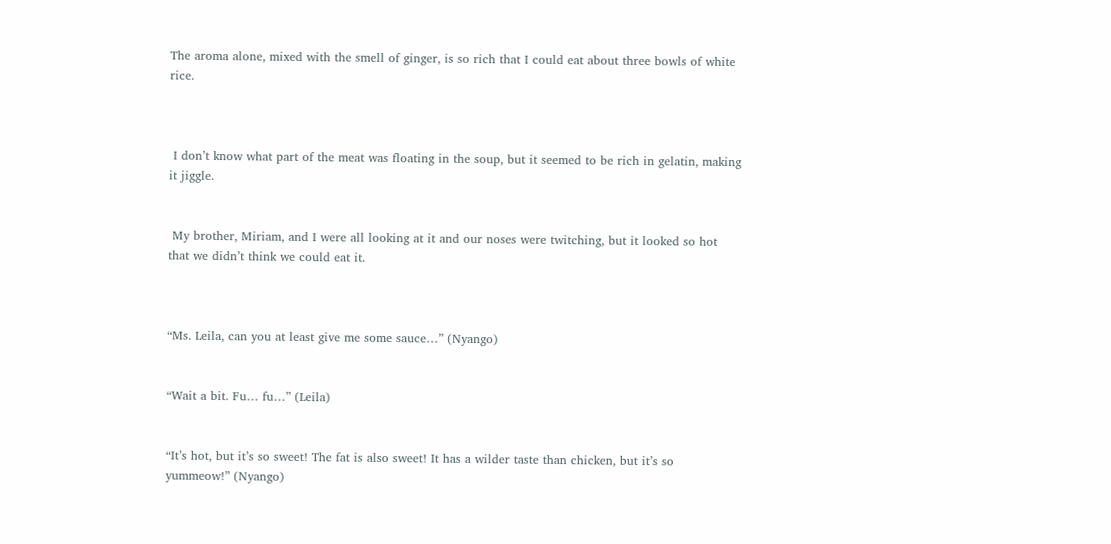The aroma alone, mixed with the smell of ginger, is so rich that I could eat about three bowls of white rice.



 I don’t know what part of the meat was floating in the soup, but it seemed to be rich in gelatin, making it jiggle.


 My brother, Miriam, and I were all looking at it and our noses were twitching, but it looked so hot that we didn’t think we could eat it.



“Ms. Leila, can you at least give me some sauce…” (Nyango)


“Wait a bit. Fu… fu…” (Leila)


“It’s hot, but it’s so sweet! The fat is also sweet! It has a wilder taste than chicken, but it’s so yummeow!” (Nyango)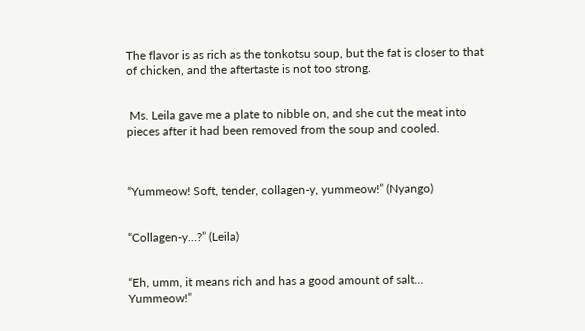The flavor is as rich as the tonkotsu soup, but the fat is closer to that of chicken, and the aftertaste is not too strong.


 Ms. Leila gave me a plate to nibble on, and she cut the meat into pieces after it had been removed from the soup and cooled.



“Yummeow! Soft, tender, collagen-y, yummeow!” (Nyango)


“Collagen-y…?” (Leila)


“Eh, umm, it means rich and has a good amount of salt… Yummeow!”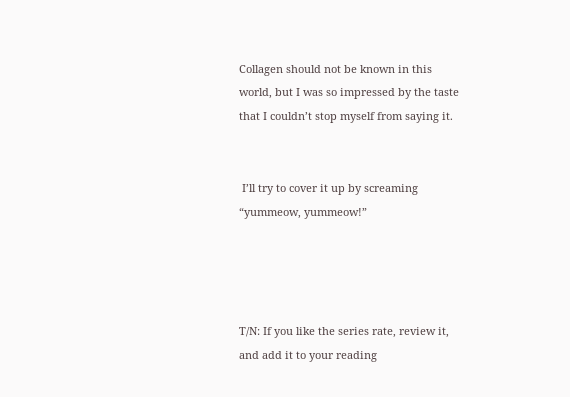Collagen should not be known in this world, but I was so impressed by the taste that I couldn’t stop myself from saying it.


 I’ll try to cover it up by screaming “yummeow, yummeow!”




T/N: If you like the series rate, review it, and add it to your reading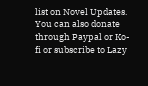list on Novel Updates. You can also donate through Paypal or Ko-fi or subscribe to Lazy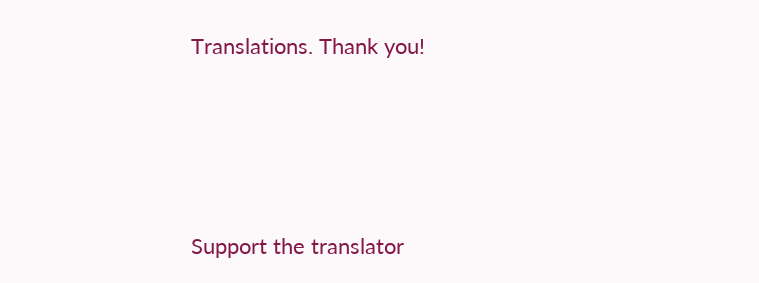Translations. Thank you!






Support the translator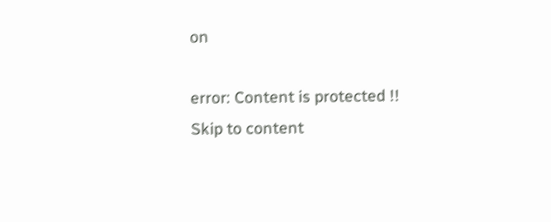on

error: Content is protected !!
Skip to content